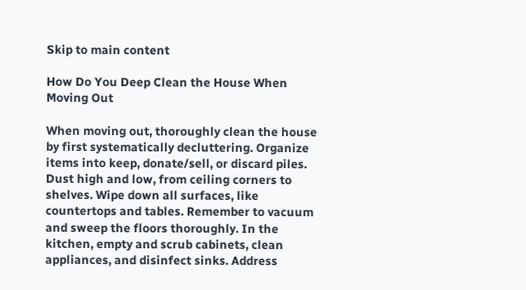Skip to main content

How Do You Deep Clean the House When Moving Out

When moving out, thoroughly clean the house by first systematically decluttering. Organize items into keep, donate/sell, or discard piles. Dust high and low, from ceiling corners to shelves. Wipe down all surfaces, like countertops and tables. Remember to vacuum and sweep the floors thoroughly. In the kitchen, empty and scrub cabinets, clean appliances, and disinfect sinks. Address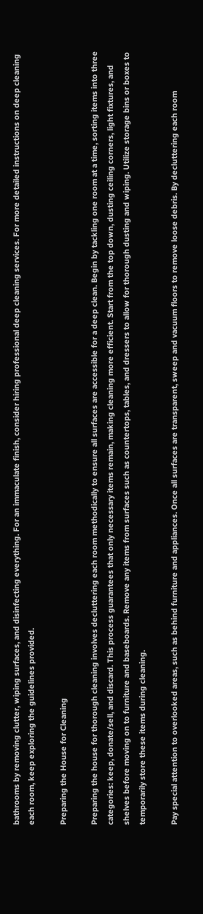bathrooms by removing clutter, wiping surfaces, and disinfecting everything. For an immaculate finish, consider hiring professional deep cleaning services. For more detailed instructions on deep cleaning each room, keep exploring the guidelines provided.

Preparing the House for Cleaning

Preparing the house for thorough cleaning involves decluttering each room methodically to ensure all surfaces are accessible for a deep clean. Begin by tackling one room at a time, sorting items into three categories: keep, donate/sell, and discard. This process guarantees that only necessary items remain, making cleaning more efficient. Start from the top down, dusting ceiling corners, light fixtures, and shelves before moving on to furniture and baseboards. Remove any items from surfaces such as countertops, tables, and dressers to allow for thorough dusting and wiping. Utilize storage bins or boxes to temporarily store these items during cleaning.

Pay special attention to overlooked areas, such as behind furniture and appliances. Once all surfaces are transparent, sweep and vacuum floors to remove loose debris. By decluttering each room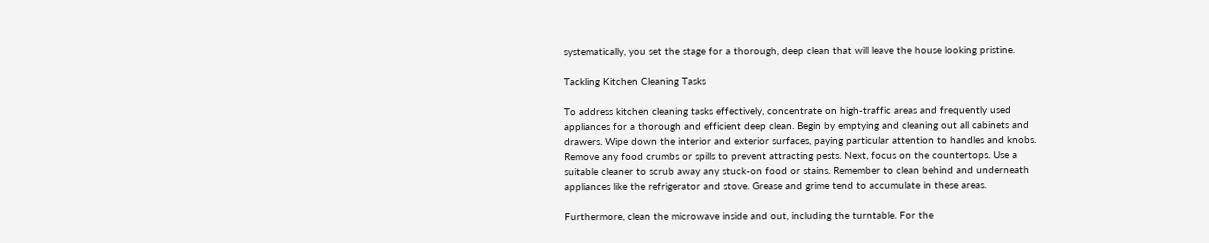systematically, you set the stage for a thorough, deep clean that will leave the house looking pristine.

Tackling Kitchen Cleaning Tasks

To address kitchen cleaning tasks effectively, concentrate on high-traffic areas and frequently used appliances for a thorough and efficient deep clean. Begin by emptying and cleaning out all cabinets and drawers. Wipe down the interior and exterior surfaces, paying particular attention to handles and knobs. Remove any food crumbs or spills to prevent attracting pests. Next, focus on the countertops. Use a suitable cleaner to scrub away any stuck-on food or stains. Remember to clean behind and underneath appliances like the refrigerator and stove. Grease and grime tend to accumulate in these areas.

Furthermore, clean the microwave inside and out, including the turntable. For the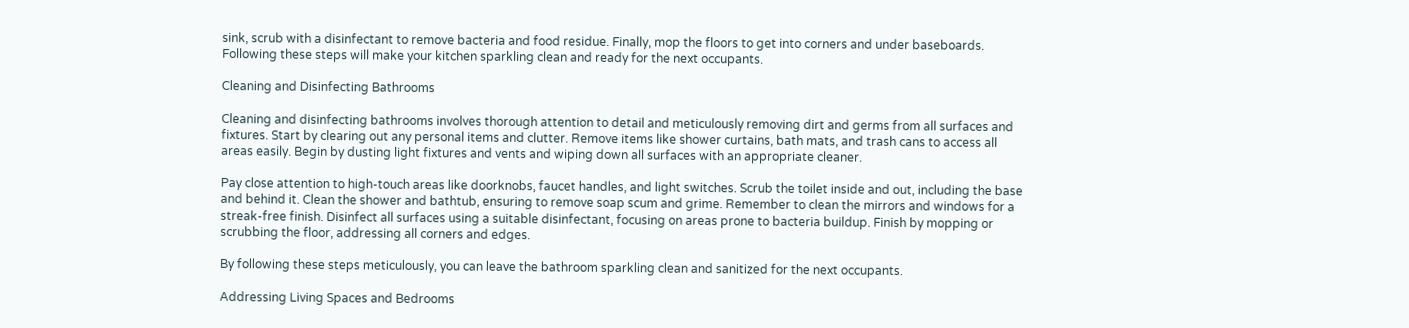sink, scrub with a disinfectant to remove bacteria and food residue. Finally, mop the floors to get into corners and under baseboards. Following these steps will make your kitchen sparkling clean and ready for the next occupants.

Cleaning and Disinfecting Bathrooms

Cleaning and disinfecting bathrooms involves thorough attention to detail and meticulously removing dirt and germs from all surfaces and fixtures. Start by clearing out any personal items and clutter. Remove items like shower curtains, bath mats, and trash cans to access all areas easily. Begin by dusting light fixtures and vents and wiping down all surfaces with an appropriate cleaner.

Pay close attention to high-touch areas like doorknobs, faucet handles, and light switches. Scrub the toilet inside and out, including the base and behind it. Clean the shower and bathtub, ensuring to remove soap scum and grime. Remember to clean the mirrors and windows for a streak-free finish. Disinfect all surfaces using a suitable disinfectant, focusing on areas prone to bacteria buildup. Finish by mopping or scrubbing the floor, addressing all corners and edges.

By following these steps meticulously, you can leave the bathroom sparkling clean and sanitized for the next occupants.

Addressing Living Spaces and Bedrooms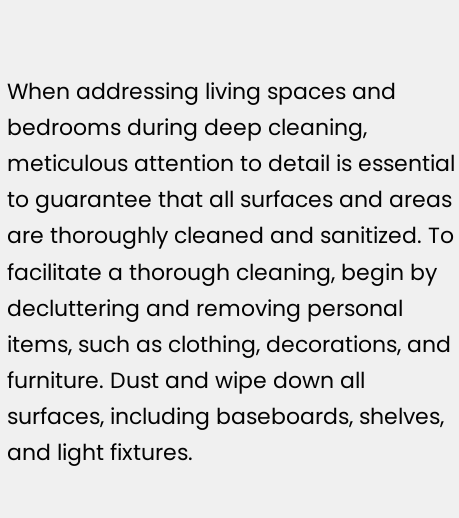When addressing living spaces and bedrooms during deep cleaning, meticulous attention to detail is essential to guarantee that all surfaces and areas are thoroughly cleaned and sanitized. To facilitate a thorough cleaning, begin by decluttering and removing personal items, such as clothing, decorations, and furniture. Dust and wipe down all surfaces, including baseboards, shelves, and light fixtures.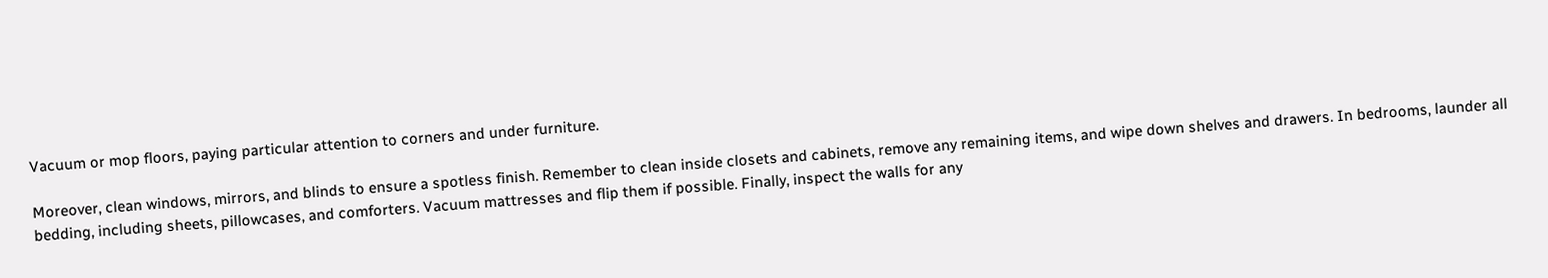Vacuum or mop floors, paying particular attention to corners and under furniture.

Moreover, clean windows, mirrors, and blinds to ensure a spotless finish. Remember to clean inside closets and cabinets, remove any remaining items, and wipe down shelves and drawers. In bedrooms, launder all bedding, including sheets, pillowcases, and comforters. Vacuum mattresses and flip them if possible. Finally, inspect the walls for any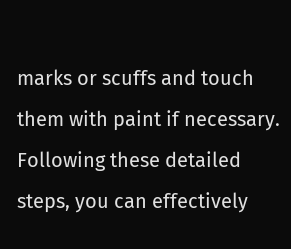marks or scuffs and touch them with paint if necessary. Following these detailed steps, you can effectively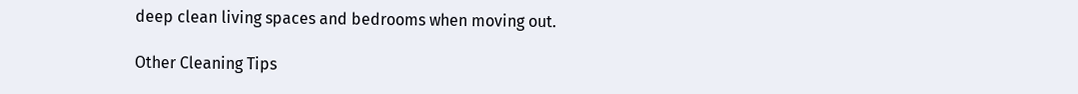deep clean living spaces and bedrooms when moving out.

Other Cleaning Tips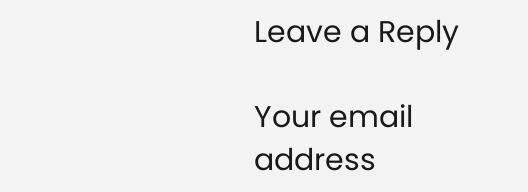Leave a Reply

Your email address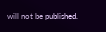will not be published.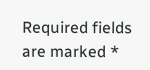Required fields are marked *